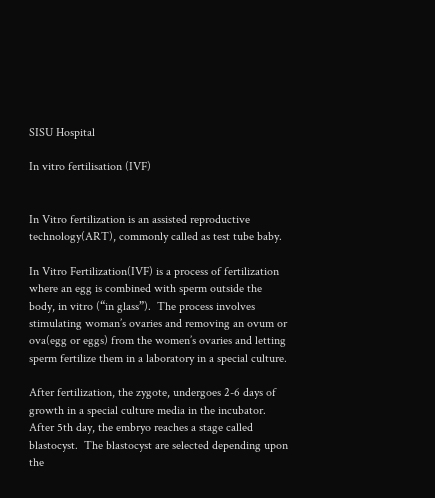SISU Hospital

In vitro fertilisation (IVF)


In Vitro fertilization is an assisted reproductive technology(ART), commonly called as test tube baby.

In Vitro Fertilization(IVF) is a process of fertilization where an egg is combined with sperm outside the body, in vitro (“in glass”).  The process involves stimulating woman’s ovaries and removing an ovum or ova(egg or eggs) from the women’s ovaries and letting sperm fertilize them in a laboratory in a special culture.

After fertilization, the zygote, undergoes 2-6 days of growth in a special culture media in the incubator.  After 5th day, the embryo reaches a stage called blastocyst.  The blastocyst are selected depending upon the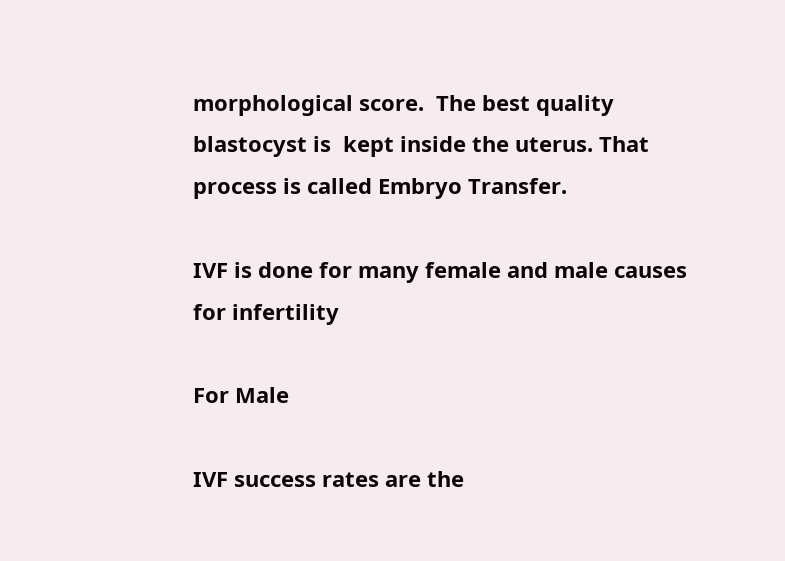morphological score.  The best quality blastocyst is  kept inside the uterus. That process is called Embryo Transfer.

IVF is done for many female and male causes for infertility

For Male

IVF success rates are the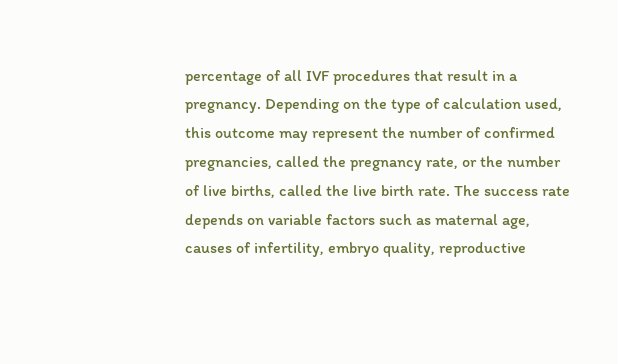percentage of all IVF procedures that result in a pregnancy. Depending on the type of calculation used, this outcome may represent the number of confirmed pregnancies, called the pregnancy rate, or the number of live births, called the live birth rate. The success rate depends on variable factors such as maternal age, causes of infertility, embryo quality, reproductive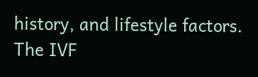history, and lifestyle factors. The IVF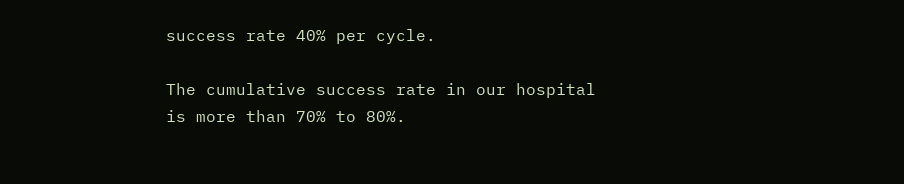success rate 40% per cycle.

The cumulative success rate in our hospital is more than 70% to 80%.